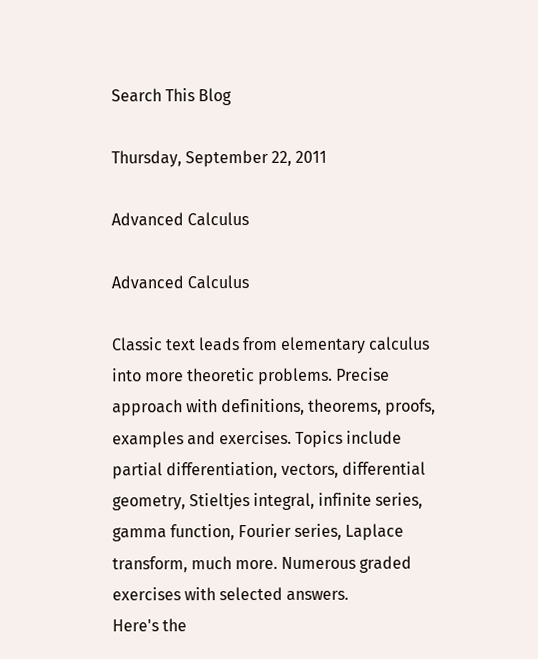Search This Blog

Thursday, September 22, 2011

Advanced Calculus

Advanced Calculus

Classic text leads from elementary calculus into more theoretic problems. Precise approach with definitions, theorems, proofs, examples and exercises. Topics include partial differentiation, vectors, differential geometry, Stieltjes integral, infinite series, gamma function, Fourier series, Laplace transform, much more. Numerous graded exercises with selected answers.
Here's the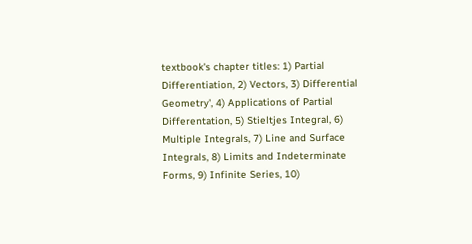textbook's chapter titles: 1) Partial Differentiation, 2) Vectors, 3) Differential Geometry', 4) Applications of Partial Differentation, 5) Stieltjes Integral, 6) Multiple Integrals, 7) Line and Surface Integrals, 8) Limits and Indeterminate Forms, 9) Infinite Series, 10)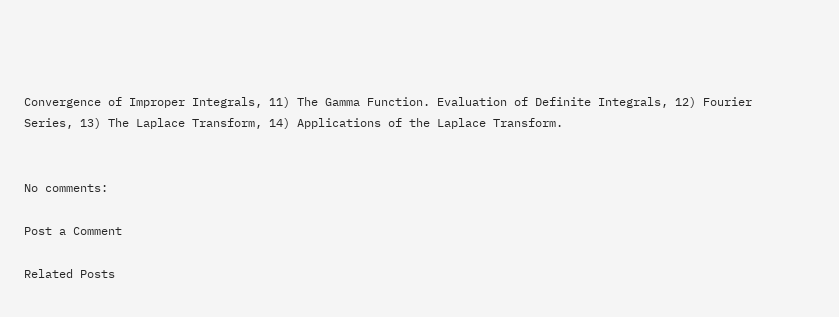Convergence of Improper Integrals, 11) The Gamma Function. Evaluation of Definite Integrals, 12) Fourier Series, 13) The Laplace Transform, 14) Applications of the Laplace Transform.


No comments:

Post a Comment

Related Posts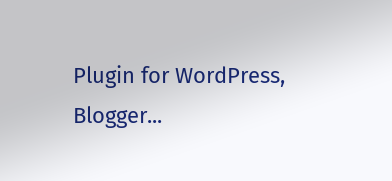Plugin for WordPress, Blogger...